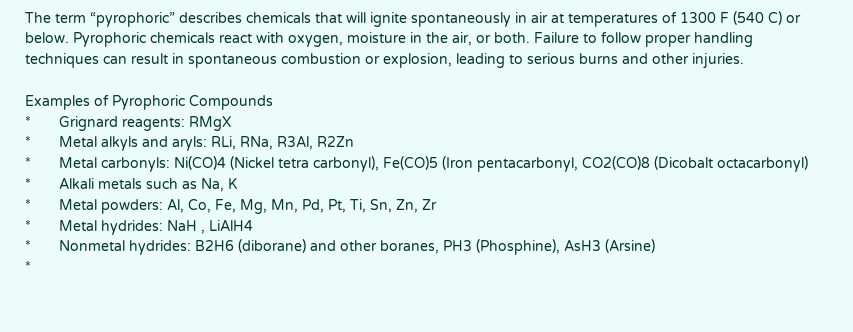The term “pyrophoric” describes chemicals that will ignite spontaneously in air at temperatures of 1300 F (540 C) or below. Pyrophoric chemicals react with oxygen, moisture in the air, or both. Failure to follow proper handling techniques can result in spontaneous combustion or explosion, leading to serious burns and other injuries.

Examples of Pyrophoric Compounds
*       Grignard reagents: RMgX
*       Metal alkyls and aryls: RLi, RNa, R3Al, R2Zn
*       Metal carbonyls: Ni(CO)4 (Nickel tetra carbonyl), Fe(CO)5 (Iron pentacarbonyl, CO2(CO)8 (Dicobalt octacarbonyl)
*       Alkali metals such as Na, K
*       Metal powders: Al, Co, Fe, Mg, Mn, Pd, Pt, Ti, Sn, Zn, Zr
*       Metal hydrides: NaH , LiAlH4
*       Nonmetal hydrides: B2H6 (diborane) and other boranes, PH3 (Phosphine), AsH3 (Arsine)
*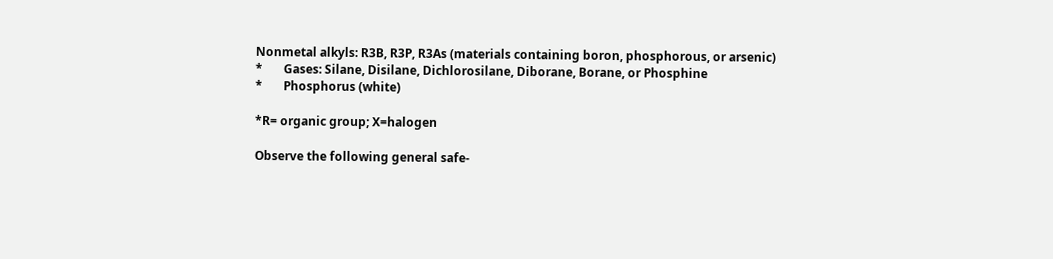Nonmetal alkyls: R3B, R3P, R3As (materials containing boron, phosphorous, or arsenic)
*       Gases: Silane, Disilane, Dichlorosilane, Diborane, Borane, or Phosphine
*       Phosphorus (white)

*R= organic group; X=halogen

Observe the following general safe-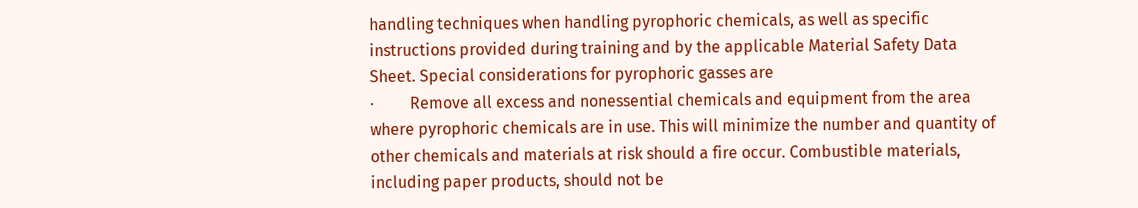handling techniques when handling pyrophoric chemicals, as well as specific instructions provided during training and by the applicable Material Safety Data Sheet. Special considerations for pyrophoric gasses are
·         Remove all excess and nonessential chemicals and equipment from the area where pyrophoric chemicals are in use. This will minimize the number and quantity of other chemicals and materials at risk should a fire occur. Combustible materials, including paper products, should not be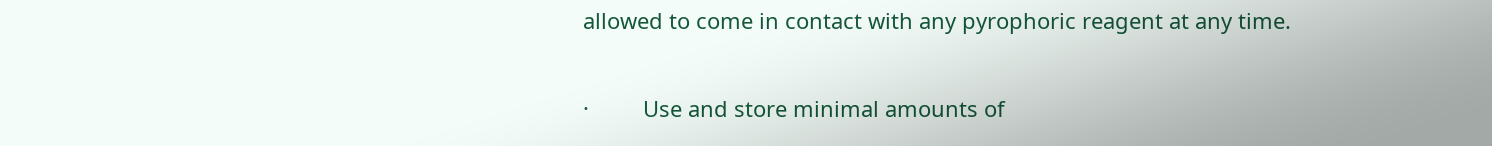allowed to come in contact with any pyrophoric reagent at any time.

·         Use and store minimal amounts of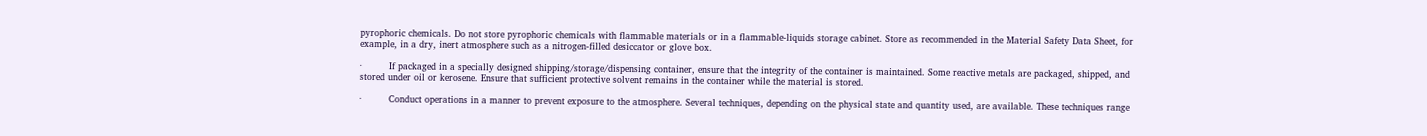pyrophoric chemicals. Do not store pyrophoric chemicals with flammable materials or in a flammable-liquids storage cabinet. Store as recommended in the Material Safety Data Sheet, for example, in a dry, inert atmosphere such as a nitrogen-filled desiccator or glove box.

·         If packaged in a specially designed shipping/storage/dispensing container, ensure that the integrity of the container is maintained. Some reactive metals are packaged, shipped, and stored under oil or kerosene. Ensure that sufficient protective solvent remains in the container while the material is stored.

·         Conduct operations in a manner to prevent exposure to the atmosphere. Several techniques, depending on the physical state and quantity used, are available. These techniques range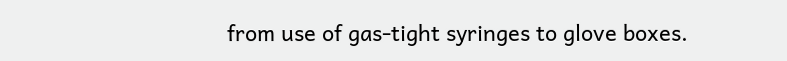from use of gas-tight syringes to glove boxes.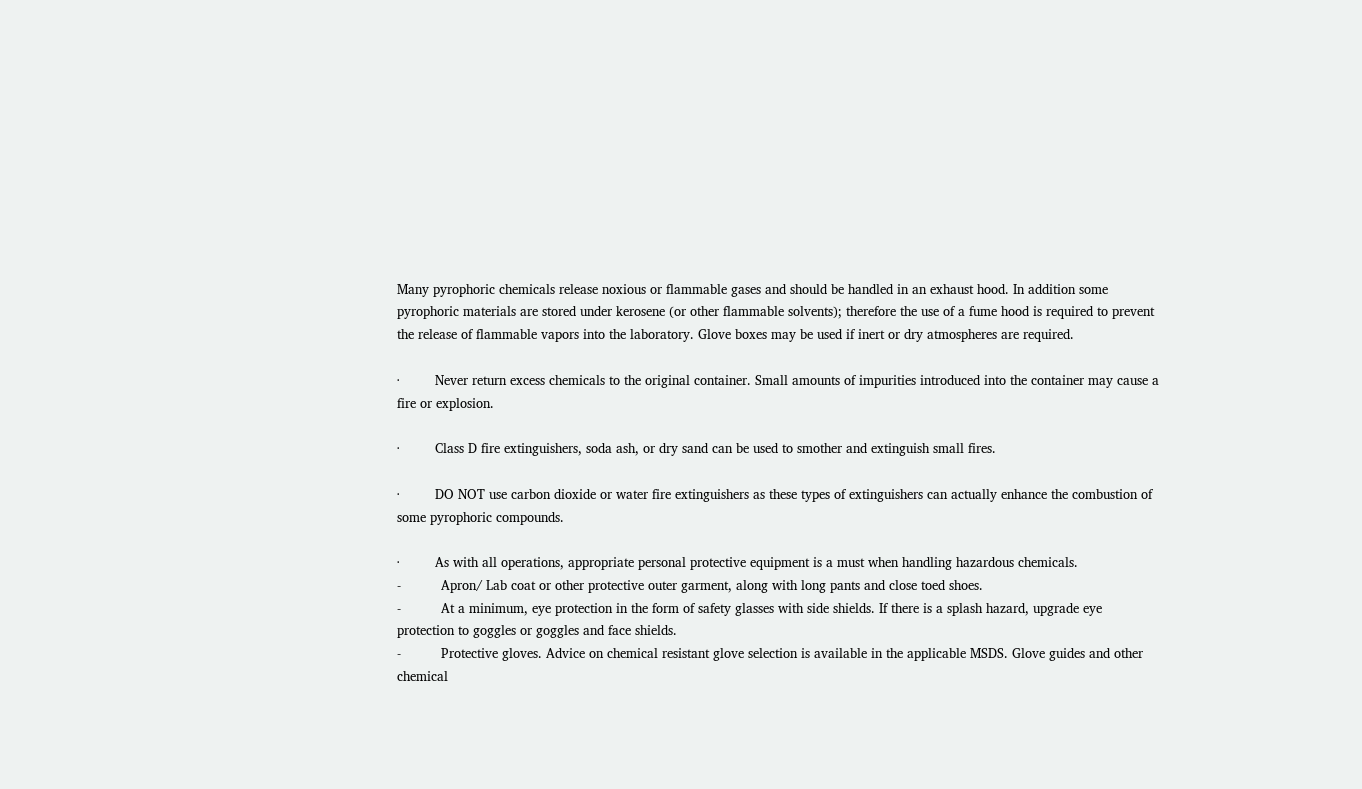Many pyrophoric chemicals release noxious or flammable gases and should be handled in an exhaust hood. In addition some pyrophoric materials are stored under kerosene (or other flammable solvents); therefore the use of a fume hood is required to prevent the release of flammable vapors into the laboratory. Glove boxes may be used if inert or dry atmospheres are required.

·         Never return excess chemicals to the original container. Small amounts of impurities introduced into the container may cause a fire or explosion.

·         Class D fire extinguishers, soda ash, or dry sand can be used to smother and extinguish small fires.

·         DO NOT use carbon dioxide or water fire extinguishers as these types of extinguishers can actually enhance the combustion of some pyrophoric compounds.

·         As with all operations, appropriate personal protective equipment is a must when handling hazardous chemicals.
-          Apron/ Lab coat or other protective outer garment, along with long pants and close toed shoes.
-          At a minimum, eye protection in the form of safety glasses with side shields. If there is a splash hazard, upgrade eye protection to goggles or goggles and face shields.
-          Protective gloves. Advice on chemical resistant glove selection is available in the applicable MSDS. Glove guides and other chemical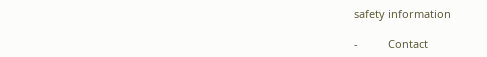safety information

-          Contact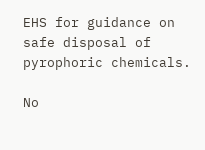EHS for guidance on safe disposal of pyrophoric chemicals.

No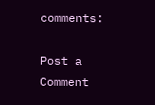comments:

Post a Comment